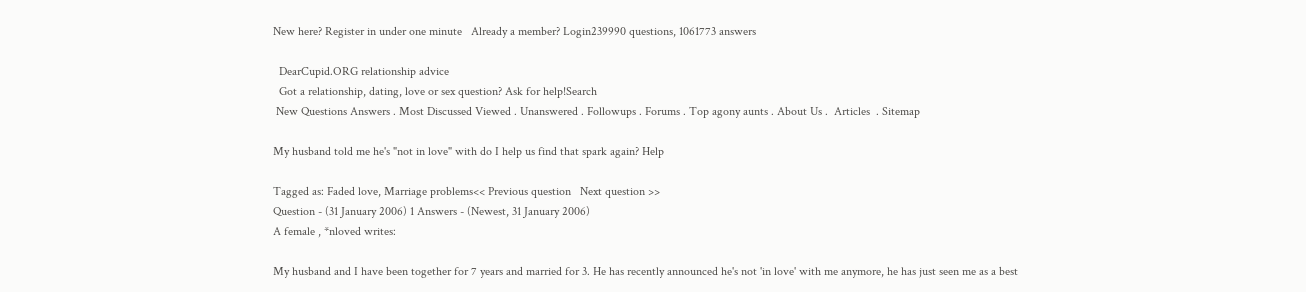New here? Register in under one minute   Already a member? Login239990 questions, 1061773 answers

  DearCupid.ORG relationship advice
  Got a relationship, dating, love or sex question? Ask for help!Search
 New Questions Answers . Most Discussed Viewed . Unanswered . Followups . Forums . Top agony aunts . About Us .  Articles  . Sitemap

My husband told me he's "not in love" with do I help us find that spark again? Help

Tagged as: Faded love, Marriage problems<< Previous question   Next question >>
Question - (31 January 2006) 1 Answers - (Newest, 31 January 2006)
A female , *nloved writes:

My husband and I have been together for 7 years and married for 3. He has recently announced he's not 'in love' with me anymore, he has just seen me as a best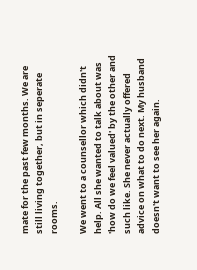mate for the past few months. We are still living together, but in seperate rooms.

We went to a counsellor which didn't help. All she wanted to talk about was 'how do we feel valued' by the other and such like. She never actually offered advice on what to do next. My husband doesn't want to see her again.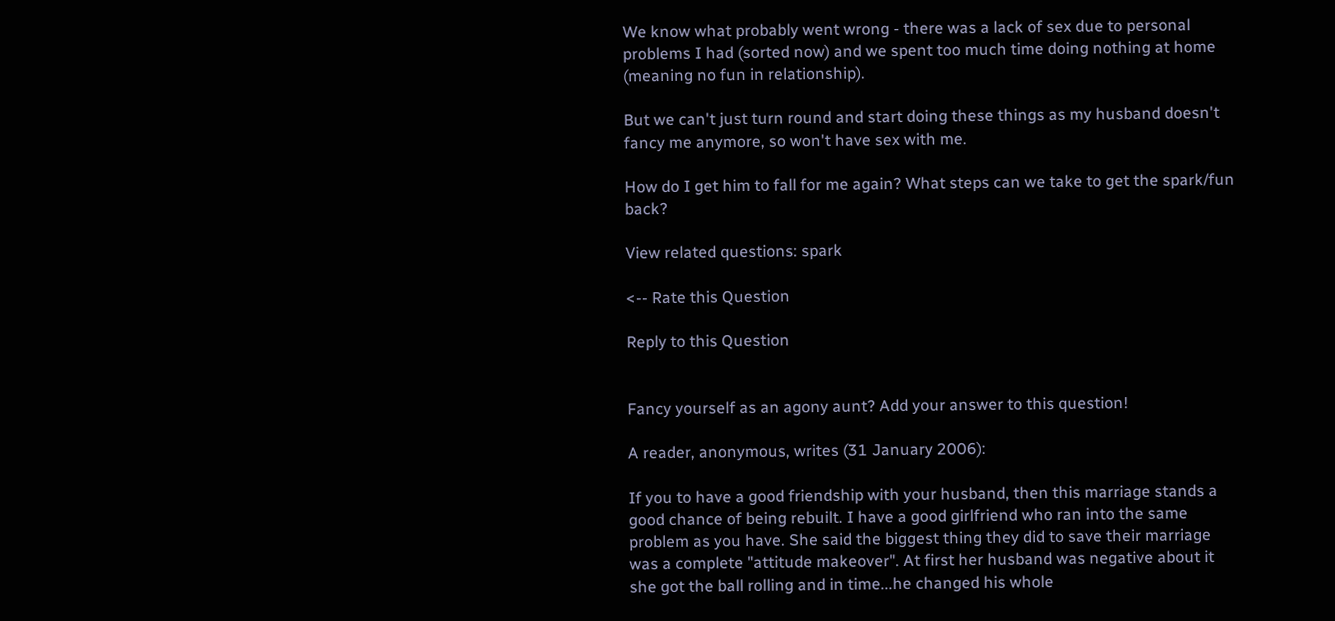We know what probably went wrong - there was a lack of sex due to personal problems I had (sorted now) and we spent too much time doing nothing at home (meaning no fun in relationship).

But we can't just turn round and start doing these things as my husband doesn't fancy me anymore, so won't have sex with me.

How do I get him to fall for me again? What steps can we take to get the spark/fun back?

View related questions: spark

<-- Rate this Question

Reply to this Question


Fancy yourself as an agony aunt? Add your answer to this question!

A reader, anonymous, writes (31 January 2006):

If you to have a good friendship with your husband, then this marriage stands a good chance of being rebuilt. I have a good girlfriend who ran into the same problem as you have. She said the biggest thing they did to save their marriage was a complete "attitude makeover". At first her husband was negative about it she got the ball rolling and in time...he changed his whole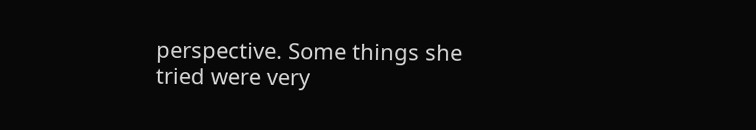perspective. Some things she tried were very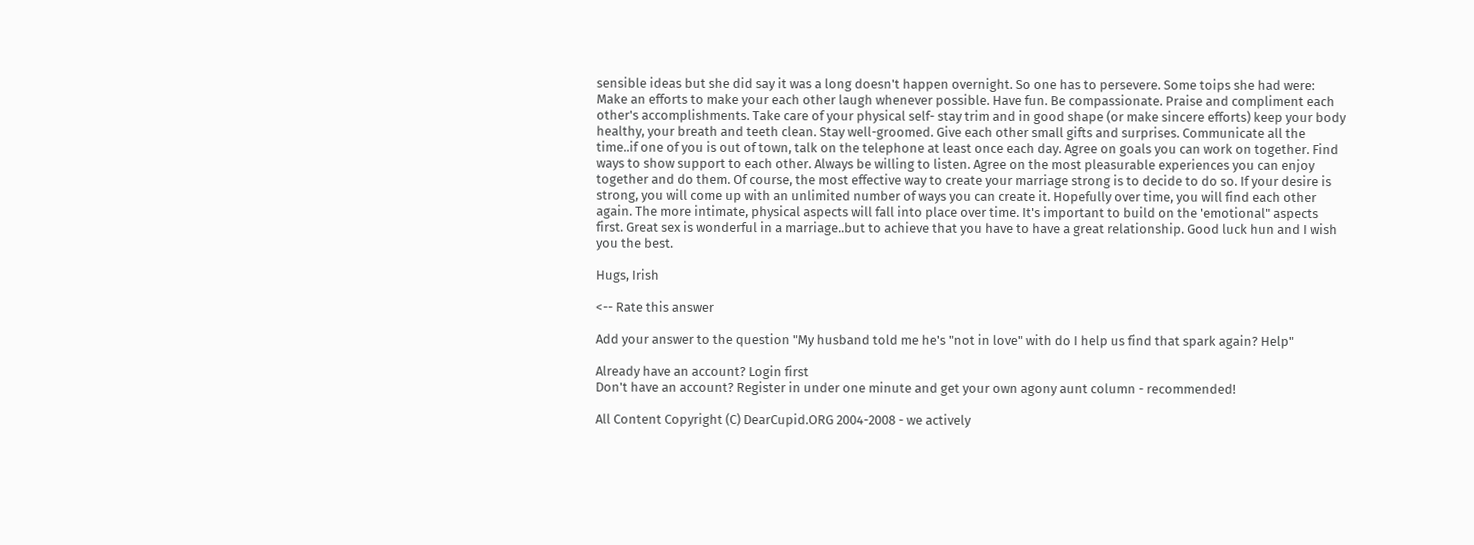sensible ideas but she did say it was a long doesn't happen overnight. So one has to persevere. Some toips she had were: Make an efforts to make your each other laugh whenever possible. Have fun. Be compassionate. Praise and compliment each other's accomplishments. Take care of your physical self- stay trim and in good shape (or make sincere efforts) keep your body healthy, your breath and teeth clean. Stay well-groomed. Give each other small gifts and surprises. Communicate all the time..if one of you is out of town, talk on the telephone at least once each day. Agree on goals you can work on together. Find ways to show support to each other. Always be willing to listen. Agree on the most pleasurable experiences you can enjoy together and do them. Of course, the most effective way to create your marriage strong is to decide to do so. If your desire is strong, you will come up with an unlimited number of ways you can create it. Hopefully over time, you will find each other again. The more intimate, physical aspects will fall into place over time. It's important to build on the 'emotional" aspects first. Great sex is wonderful in a marriage..but to achieve that you have to have a great relationship. Good luck hun and I wish you the best.

Hugs, Irish

<-- Rate this answer

Add your answer to the question "My husband told me he's "not in love" with do I help us find that spark again? Help"

Already have an account? Login first
Don't have an account? Register in under one minute and get your own agony aunt column - recommended!

All Content Copyright (C) DearCupid.ORG 2004-2008 - we actively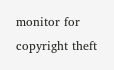monitor for copyright theft